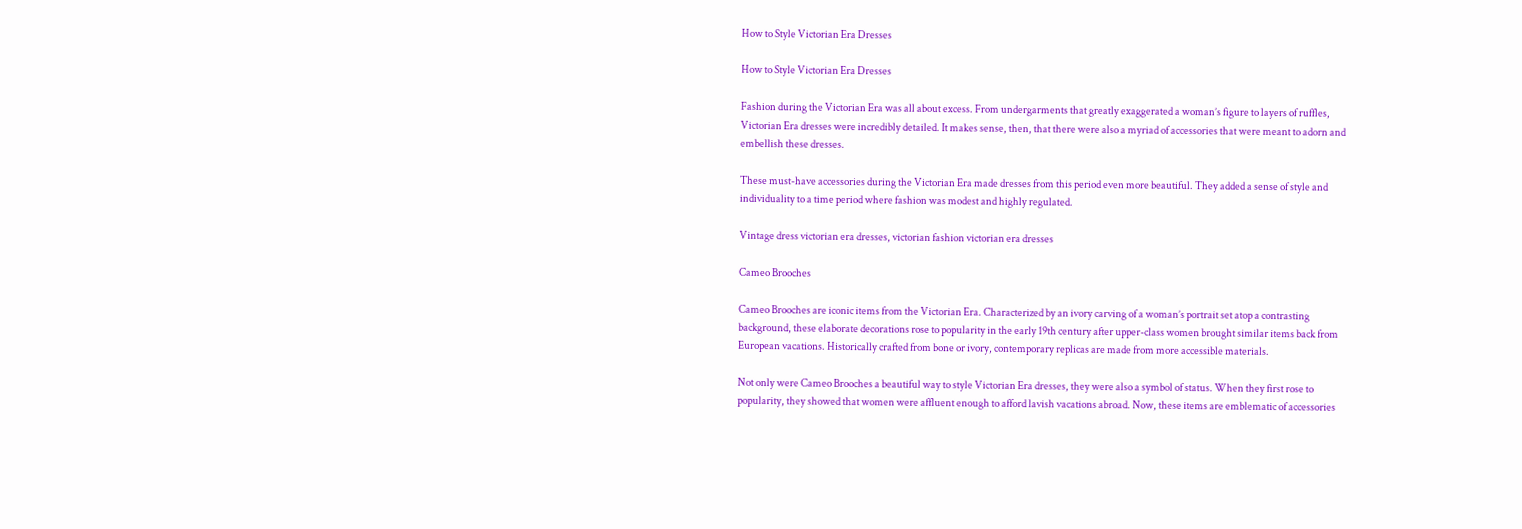How to Style Victorian Era Dresses

How to Style Victorian Era Dresses

Fashion during the Victorian Era was all about excess. From undergarments that greatly exaggerated a woman’s figure to layers of ruffles, Victorian Era dresses were incredibly detailed. It makes sense, then, that there were also a myriad of accessories that were meant to adorn and embellish these dresses.

These must-have accessories during the Victorian Era made dresses from this period even more beautiful. They added a sense of style and individuality to a time period where fashion was modest and highly regulated.

Vintage dress victorian era dresses, victorian fashion victorian era dresses

Cameo Brooches

Cameo Brooches are iconic items from the Victorian Era. Characterized by an ivory carving of a woman’s portrait set atop a contrasting background, these elaborate decorations rose to popularity in the early 19th century after upper-class women brought similar items back from European vacations. Historically crafted from bone or ivory, contemporary replicas are made from more accessible materials.

Not only were Cameo Brooches a beautiful way to style Victorian Era dresses, they were also a symbol of status. When they first rose to popularity, they showed that women were affluent enough to afford lavish vacations abroad. Now, these items are emblematic of accessories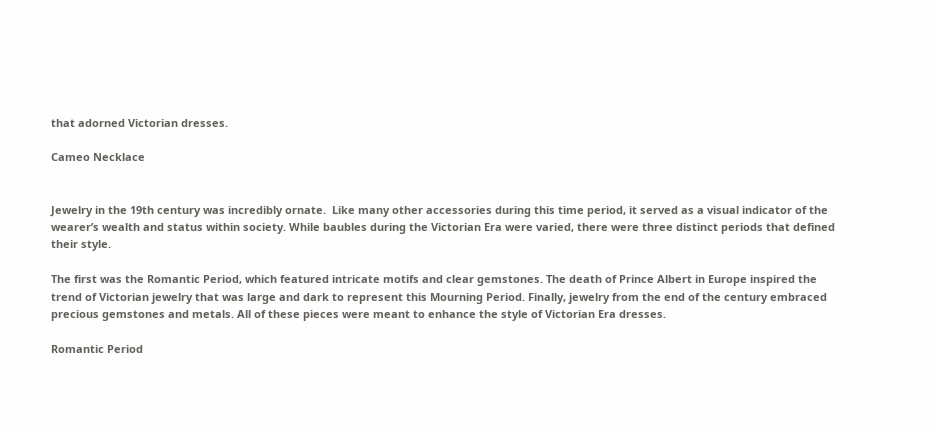that adorned Victorian dresses.

Cameo Necklace


Jewelry in the 19th century was incredibly ornate.  Like many other accessories during this time period, it served as a visual indicator of the wearer’s wealth and status within society. While baubles during the Victorian Era were varied, there were three distinct periods that defined their style.

The first was the Romantic Period, which featured intricate motifs and clear gemstones. The death of Prince Albert in Europe inspired the trend of Victorian jewelry that was large and dark to represent this Mourning Period. Finally, jewelry from the end of the century embraced precious gemstones and metals. All of these pieces were meant to enhance the style of Victorian Era dresses.

Romantic Period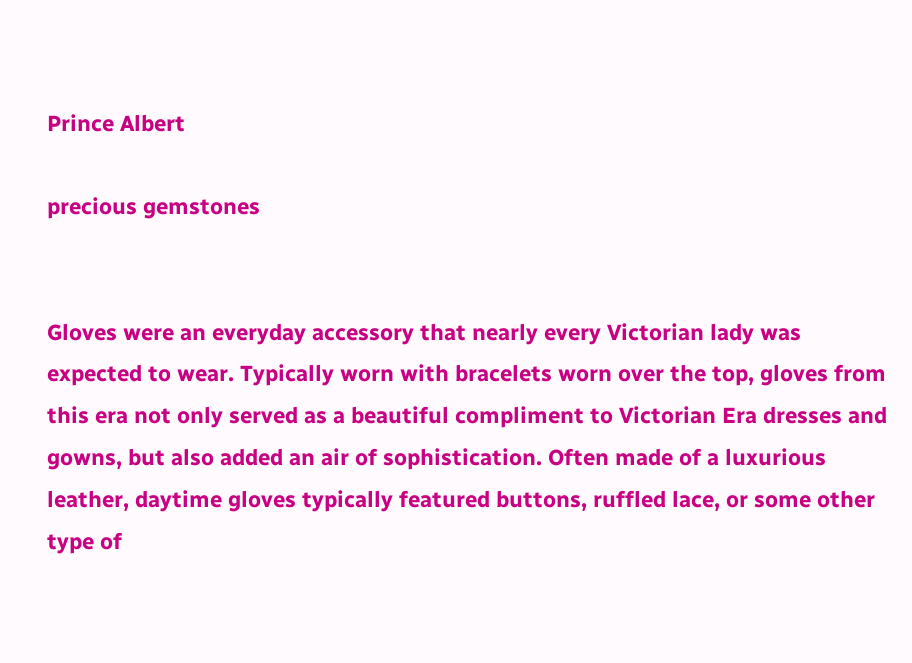Prince Albert

precious gemstones


Gloves were an everyday accessory that nearly every Victorian lady was expected to wear. Typically worn with bracelets worn over the top, gloves from this era not only served as a beautiful compliment to Victorian Era dresses and gowns, but also added an air of sophistication. Often made of a luxurious leather, daytime gloves typically featured buttons, ruffled lace, or some other type of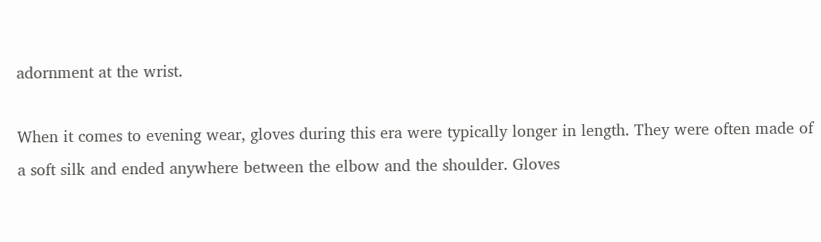adornment at the wrist.

When it comes to evening wear, gloves during this era were typically longer in length. They were often made of a soft silk and ended anywhere between the elbow and the shoulder. Gloves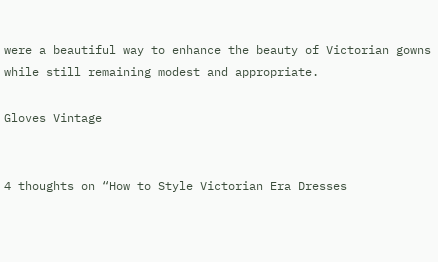were a beautiful way to enhance the beauty of Victorian gowns while still remaining modest and appropriate.

Gloves Vintage


4 thoughts on “How to Style Victorian Era Dresses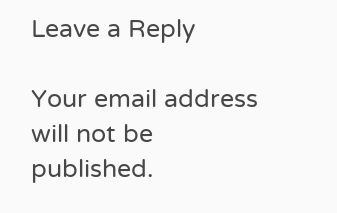Leave a Reply

Your email address will not be published.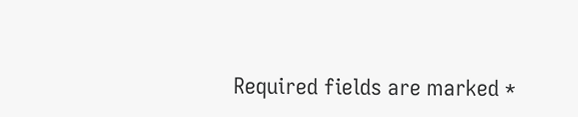Required fields are marked *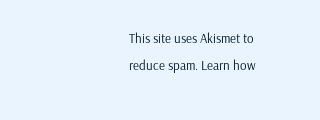This site uses Akismet to reduce spam. Learn how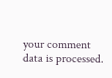your comment data is processed.